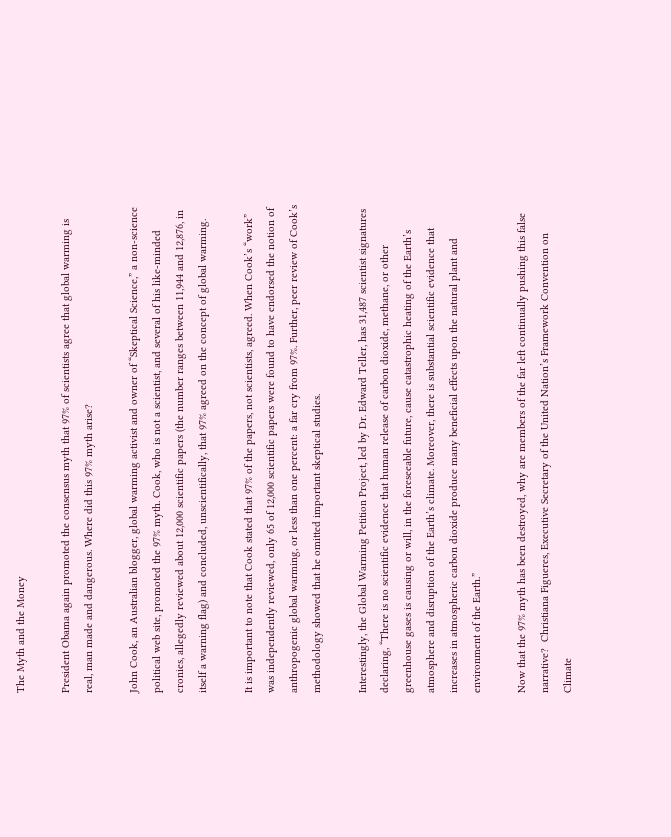The Myth and the Money

President Obama again promoted the consensus myth that 97% of scientists agree that global warming is real, man made and dangerous. Where did this 97% myth arise?

John Cook, an Australian blogger, global warming activist and owner of “Skeptical Science,” a non-science political web site, promoted the 97% myth. Cook, who is not a scientist, and several of his like-minded cronies, allegedly reviewed about 12,000 scientific papers (the number ranges between 11,944 and 12,876, in itself a warning flag) and concluded, unscientifically, that 97% agreed on the concept of global warming.

It is important to note that Cook stated that 97% of the papers, not scientists, agreed. When Cook’s “work” was independently reviewed, only 65 of 12,000 scientific papers were found to have endorsed the notion of anthropogenic global warming, or less than one percent: a far cry from 97%. Further, peer review of Cook’s methodology showed that he omitted important skeptical studies.

Interestingly, the Global Warming Petition Project, led by Dr. Edward Teller, has 31,487 scientist signatures declaring, “There is no scientific evidence that human release of carbon dioxide, methane, or other greenhouse gases is causing or will, in the foreseeable future, cause catastrophic heating of the Earth’s atmosphere and disruption of the Earth’s climate. Moreover, there is substantial scientific evidence that increases in atmospheric carbon dioxide produce many beneficial effects upon the natural plant and environment of the Earth.”

Now that the 97% myth has been destroyed, why are members of the far left continually pushing this false narrative?  Christiana Figueres, Executive Secretary of the United Nation’s Framework Convention on Climate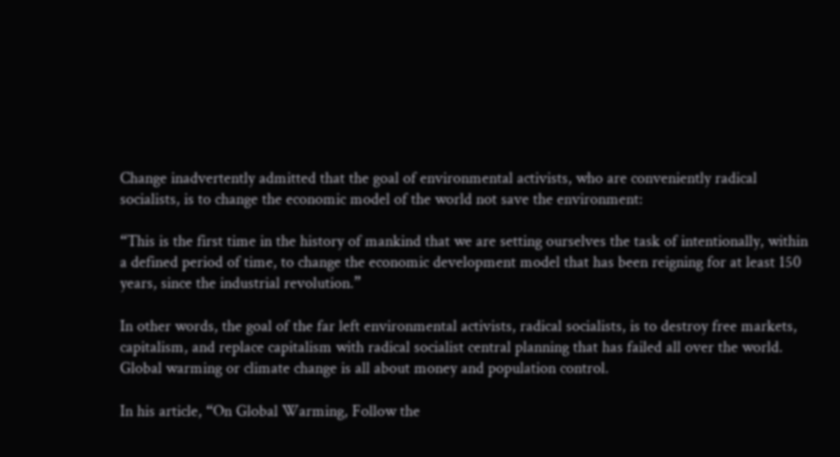Change inadvertently admitted that the goal of environmental activists, who are conveniently radical socialists, is to change the economic model of the world not save the environment:

“This is the first time in the history of mankind that we are setting ourselves the task of intentionally, within a defined period of time, to change the economic development model that has been reigning for at least 150 years, since the industrial revolution.”

In other words, the goal of the far left environmental activists, radical socialists, is to destroy free markets, capitalism, and replace capitalism with radical socialist central planning that has failed all over the world. Global warming or climate change is all about money and population control.

In his article, “On Global Warming, Follow the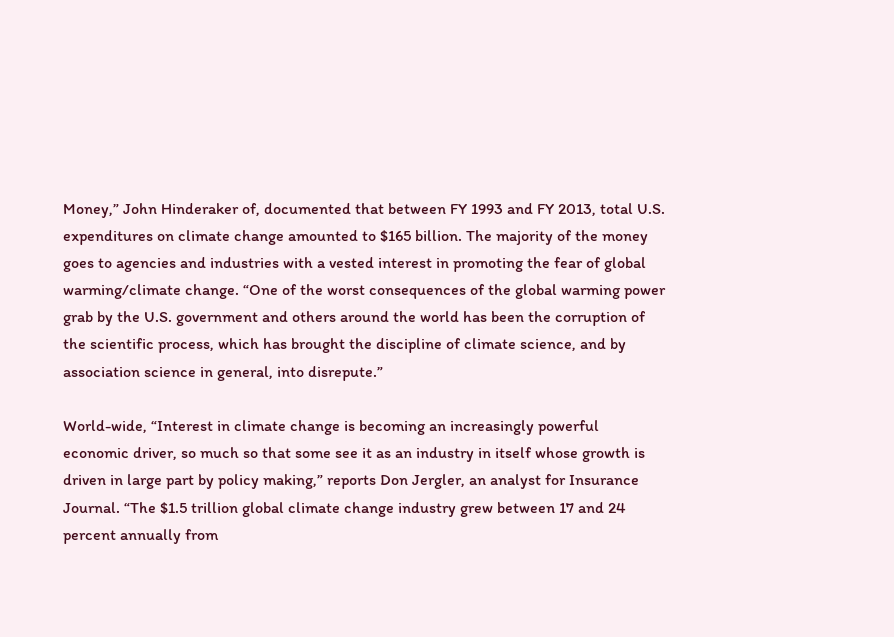Money,” John Hinderaker of, documented that between FY 1993 and FY 2013, total U.S. expenditures on climate change amounted to $165 billion. The majority of the money goes to agencies and industries with a vested interest in promoting the fear of global warming/climate change. “One of the worst consequences of the global warming power grab by the U.S. government and others around the world has been the corruption of the scientific process, which has brought the discipline of climate science, and by association science in general, into disrepute.”

World-wide, “Interest in climate change is becoming an increasingly powerful economic driver, so much so that some see it as an industry in itself whose growth is driven in large part by policy making,” reports Don Jergler, an analyst for Insurance Journal. “The $1.5 trillion global climate change industry grew between 17 and 24 percent annually from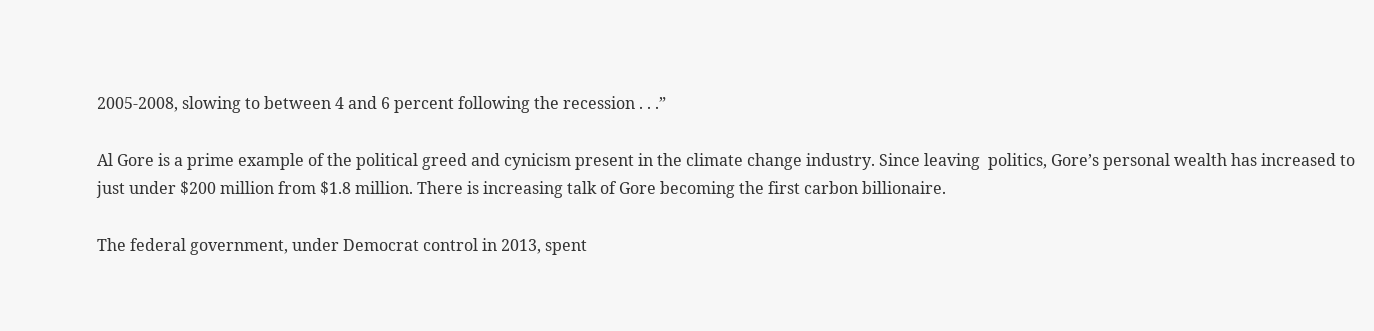2005-2008, slowing to between 4 and 6 percent following the recession . . .”

Al Gore is a prime example of the political greed and cynicism present in the climate change industry. Since leaving  politics, Gore’s personal wealth has increased to just under $200 million from $1.8 million. There is increasing talk of Gore becoming the first carbon billionaire.

The federal government, under Democrat control in 2013, spent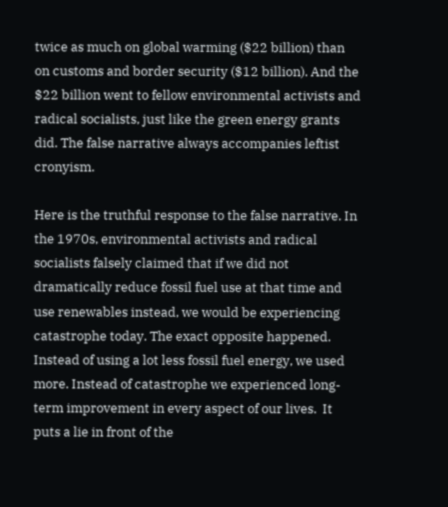twice as much on global warming ($22 billion) than on customs and border security ($12 billion). And the $22 billion went to fellow environmental activists and radical socialists, just like the green energy grants did. The false narrative always accompanies leftist cronyism.

Here is the truthful response to the false narrative. In the 1970s, environmental activists and radical socialists falsely claimed that if we did not dramatically reduce fossil fuel use at that time and use renewables instead, we would be experiencing catastrophe today. The exact opposite happened. Instead of using a lot less fossil fuel energy, we used more. Instead of catastrophe we experienced long-term improvement in every aspect of our lives.  It puts a lie in front of the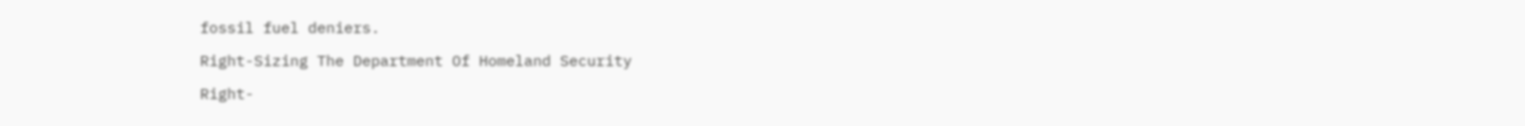fossil fuel deniers.

Right-Sizing The Department Of Homeland Security

Right-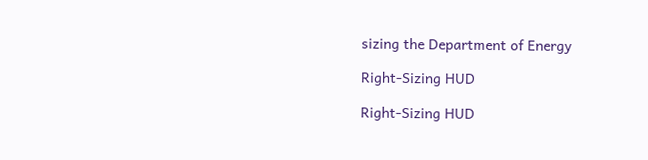sizing the Department of Energy

Right-Sizing HUD

Right-Sizing HUD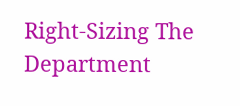Right-Sizing The Department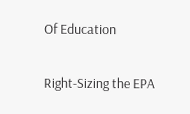Of Education

Right-Sizing the EPA